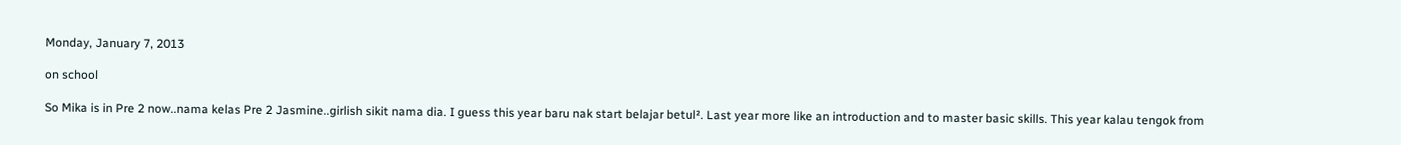Monday, January 7, 2013

on school

So Mika is in Pre 2 now..nama kelas Pre 2 Jasmine..girlish sikit nama dia. I guess this year baru nak start belajar betul². Last year more like an introduction and to master basic skills. This year kalau tengok from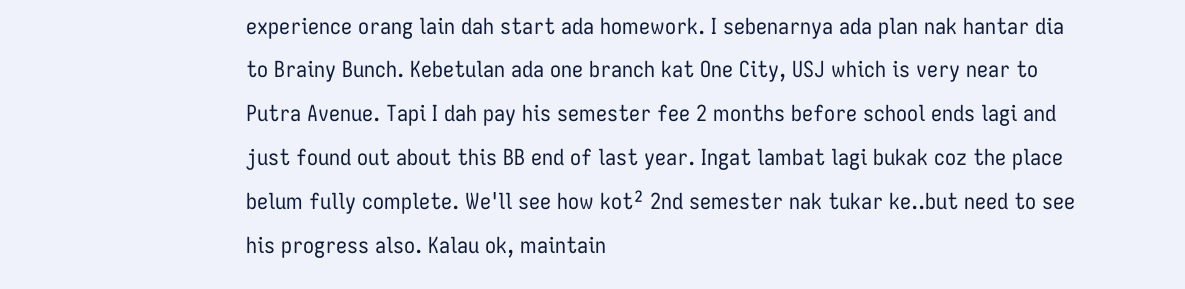experience orang lain dah start ada homework. I sebenarnya ada plan nak hantar dia to Brainy Bunch. Kebetulan ada one branch kat One City, USJ which is very near to Putra Avenue. Tapi I dah pay his semester fee 2 months before school ends lagi and just found out about this BB end of last year. Ingat lambat lagi bukak coz the place belum fully complete. We'll see how kot² 2nd semester nak tukar ke..but need to see his progress also. Kalau ok, maintain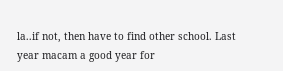la..if not, then have to find other school. Last year macam a good year for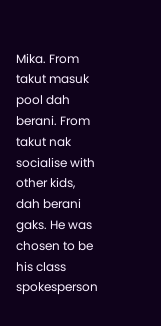Mika. From takut masuk pool dah berani. From takut nak socialise with other kids, dah berani gaks. He was chosen to be his class spokesperson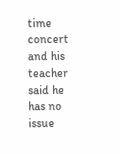time concert and his teacher said he has no issue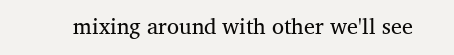mixing around with other we'll see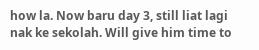how la. Now baru day 3, still liat lagi nak ke sekolah. Will give him time to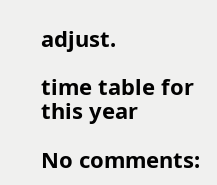adjust.

time table for this year

No comments: